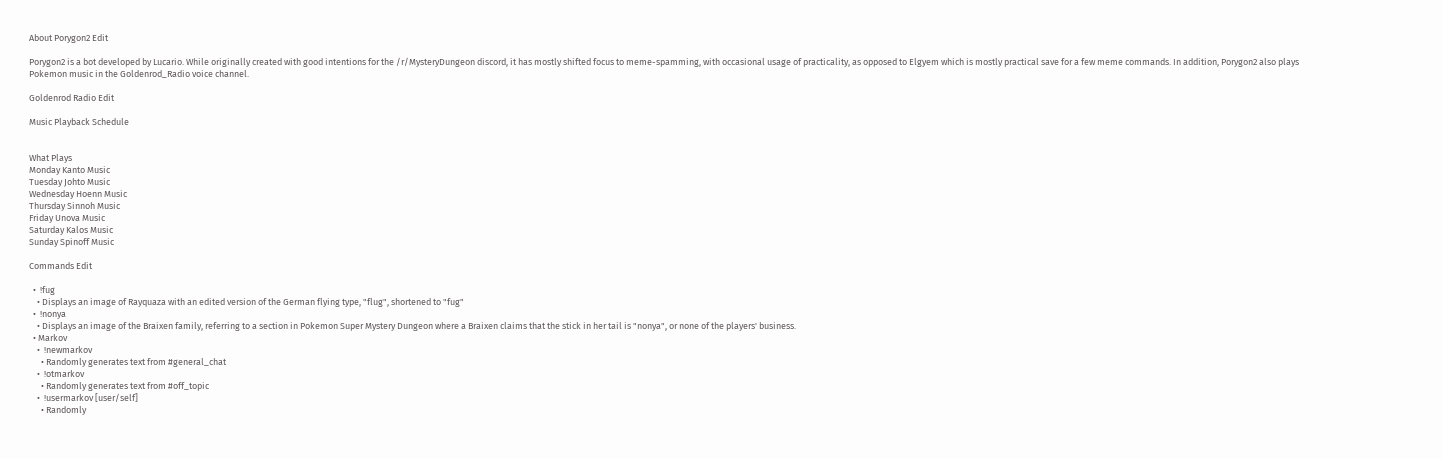About Porygon2 Edit

Porygon2 is a bot developed by Lucario. While originally created with good intentions for the /r/MysteryDungeon discord, it has mostly shifted focus to meme-spamming, with occasional usage of practicality, as opposed to Elgyem which is mostly practical save for a few meme commands. In addition, Porygon2 also plays Pokemon music in the Goldenrod_Radio voice channel.

Goldenrod Radio Edit

Music Playback Schedule


What Plays
Monday Kanto Music
Tuesday Johto Music
Wednesday Hoenn Music
Thursday Sinnoh Music
Friday Unova Music
Saturday Kalos Music
Sunday Spinoff Music

Commands Edit

  •  !fug
    • Displays an image of Rayquaza with an edited version of the German flying type, "flug", shortened to "fug"
  •  !nonya
    • Displays an image of the Braixen family, referring to a section in Pokemon Super Mystery Dungeon where a Braixen claims that the stick in her tail is "nonya", or none of the players' business.
  • Markov
    •  !newmarkov
      • Randomly generates text from #general_chat
    •  !otmarkov
      • Randomly generates text from #off_topic
    •  !usermarkov [user/self]
      • Randomly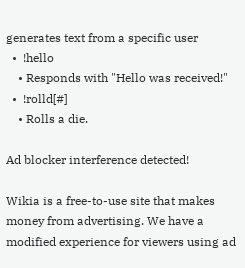generates text from a specific user
  •  !hello
    • Responds with "Hello was received!"
  •  !rolld[#]
    • Rolls a die.

Ad blocker interference detected!

Wikia is a free-to-use site that makes money from advertising. We have a modified experience for viewers using ad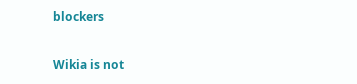blockers

Wikia is not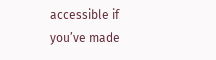accessible if you’ve made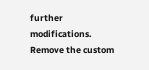further modifications. Remove the custom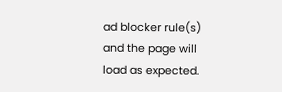ad blocker rule(s) and the page will load as expected.